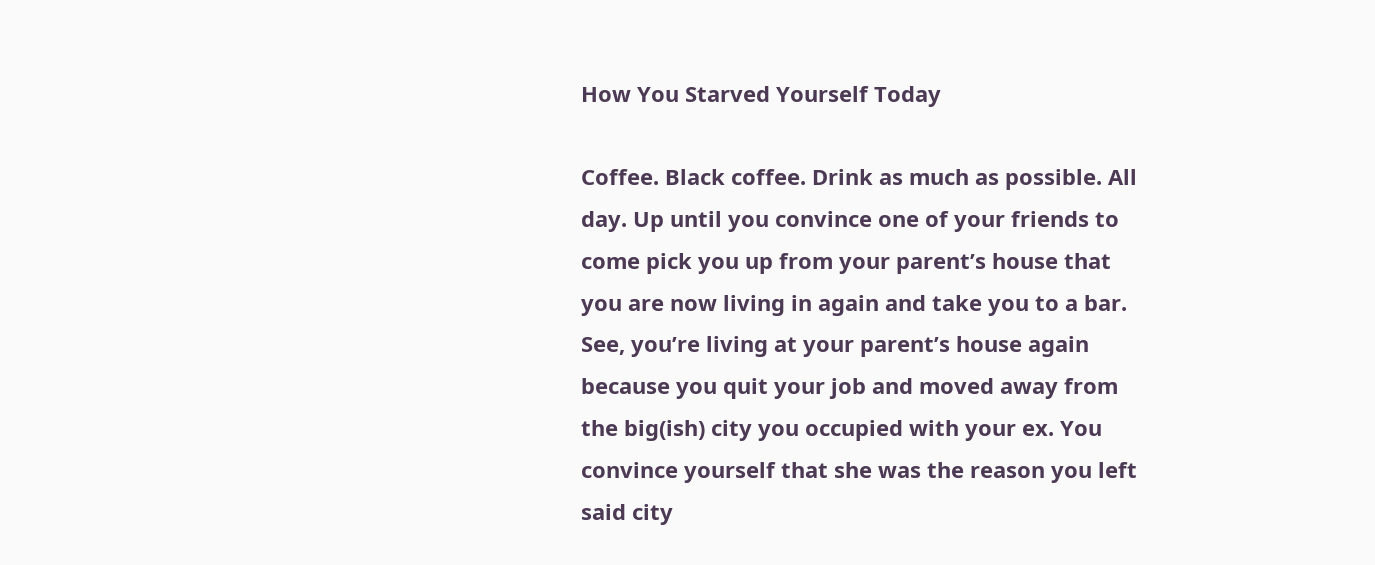How You Starved Yourself Today

Coffee. Black coffee. Drink as much as possible. All day. Up until you convince one of your friends to come pick you up from your parent’s house that you are now living in again and take you to a bar. See, you’re living at your parent’s house again because you quit your job and moved away from the big(ish) city you occupied with your ex. You convince yourself that she was the reason you left said city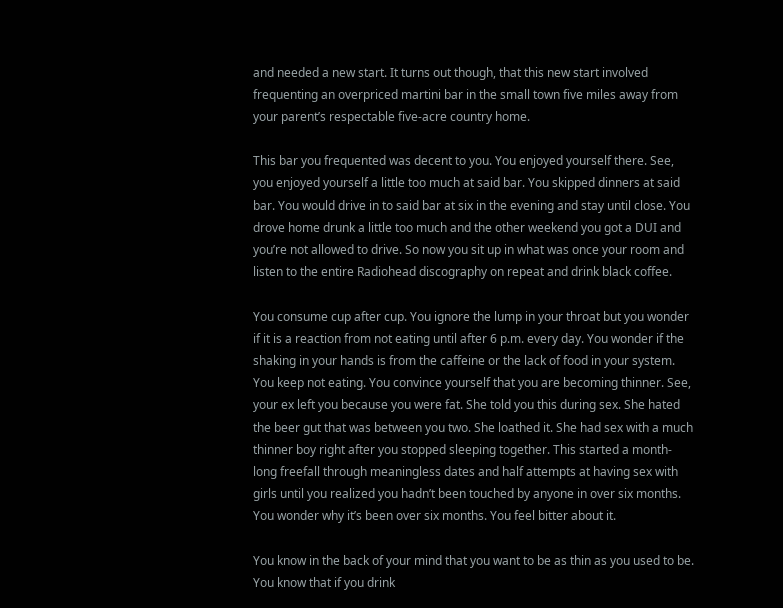and needed a new start. It turns out though, that this new start involved frequenting an overpriced martini bar in the small town five miles away from your parent’s respectable five-acre country home.

This bar you frequented was decent to you. You enjoyed yourself there. See, you enjoyed yourself a little too much at said bar. You skipped dinners at said bar. You would drive in to said bar at six in the evening and stay until close. You drove home drunk a little too much and the other weekend you got a DUI and you’re not allowed to drive. So now you sit up in what was once your room and listen to the entire Radiohead discography on repeat and drink black coffee.

You consume cup after cup. You ignore the lump in your throat but you wonder if it is a reaction from not eating until after 6 p.m. every day. You wonder if the shaking in your hands is from the caffeine or the lack of food in your system. You keep not eating. You convince yourself that you are becoming thinner. See, your ex left you because you were fat. She told you this during sex. She hated the beer gut that was between you two. She loathed it. She had sex with a much thinner boy right after you stopped sleeping together. This started a month-long freefall through meaningless dates and half attempts at having sex with girls until you realized you hadn’t been touched by anyone in over six months. You wonder why it’s been over six months. You feel bitter about it.

You know in the back of your mind that you want to be as thin as you used to be. You know that if you drink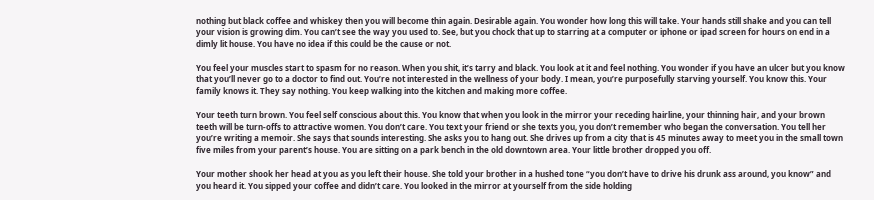nothing but black coffee and whiskey then you will become thin again. Desirable again. You wonder how long this will take. Your hands still shake and you can tell your vision is growing dim. You can’t see the way you used to. See, but you chock that up to starring at a computer or iphone or ipad screen for hours on end in a dimly lit house. You have no idea if this could be the cause or not.

You feel your muscles start to spasm for no reason. When you shit, it’s tarry and black. You look at it and feel nothing. You wonder if you have an ulcer but you know that you’ll never go to a doctor to find out. You’re not interested in the wellness of your body. I mean, you’re purposefully starving yourself. You know this. Your family knows it. They say nothing. You keep walking into the kitchen and making more coffee.

Your teeth turn brown. You feel self conscious about this. You know that when you look in the mirror your receding hairline, your thinning hair, and your brown teeth will be turn-offs to attractive women. You don’t care. You text your friend or she texts you, you don’t remember who began the conversation. You tell her you’re writing a memoir. She says that sounds interesting. She asks you to hang out. She drives up from a city that is 45 minutes away to meet you in the small town five miles from your parent’s house. You are sitting on a park bench in the old downtown area. Your little brother dropped you off.

Your mother shook her head at you as you left their house. She told your brother in a hushed tone “you don’t have to drive his drunk ass around, you know” and you heard it. You sipped your coffee and didn’t care. You looked in the mirror at yourself from the side holding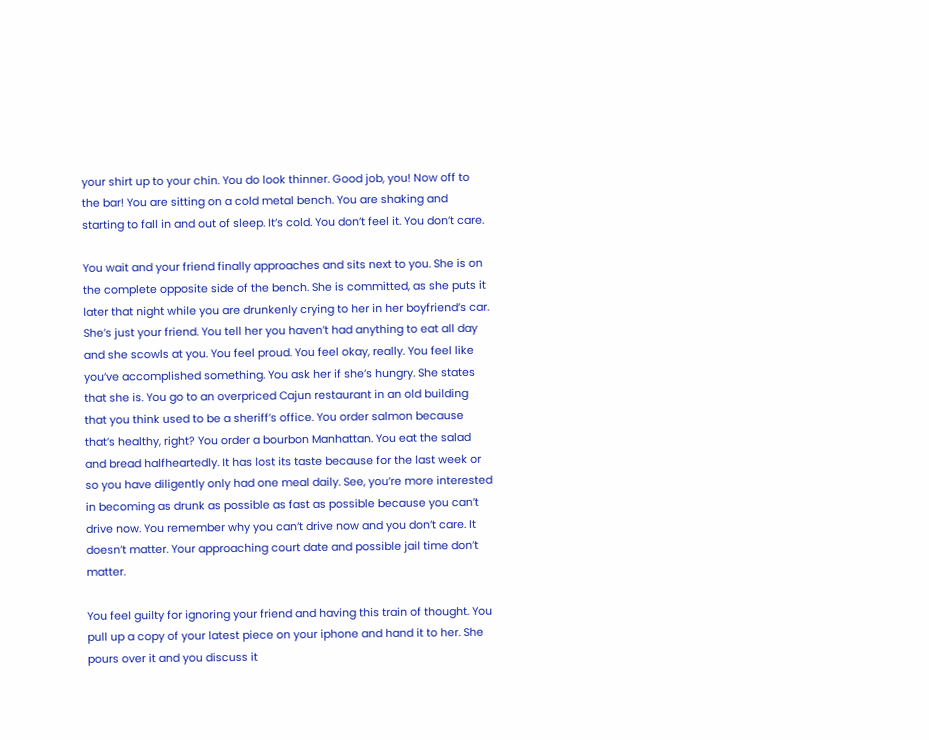your shirt up to your chin. You do look thinner. Good job, you! Now off to the bar! You are sitting on a cold metal bench. You are shaking and starting to fall in and out of sleep. It’s cold. You don’t feel it. You don’t care.

You wait and your friend finally approaches and sits next to you. She is on the complete opposite side of the bench. She is committed, as she puts it later that night while you are drunkenly crying to her in her boyfriend’s car. She’s just your friend. You tell her you haven’t had anything to eat all day and she scowls at you. You feel proud. You feel okay, really. You feel like you’ve accomplished something. You ask her if she’s hungry. She states that she is. You go to an overpriced Cajun restaurant in an old building that you think used to be a sheriff’s office. You order salmon because that’s healthy, right? You order a bourbon Manhattan. You eat the salad and bread halfheartedly. It has lost its taste because for the last week or so you have diligently only had one meal daily. See, you’re more interested in becoming as drunk as possible as fast as possible because you can’t drive now. You remember why you can’t drive now and you don’t care. It doesn’t matter. Your approaching court date and possible jail time don’t matter.

You feel guilty for ignoring your friend and having this train of thought. You pull up a copy of your latest piece on your iphone and hand it to her. She pours over it and you discuss it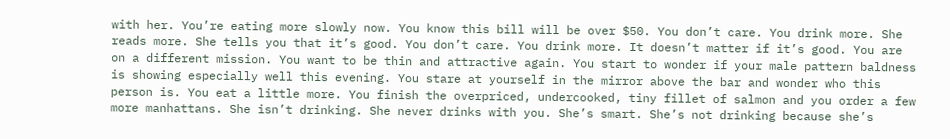with her. You’re eating more slowly now. You know this bill will be over $50. You don’t care. You drink more. She reads more. She tells you that it’s good. You don’t care. You drink more. It doesn’t matter if it’s good. You are on a different mission. You want to be thin and attractive again. You start to wonder if your male pattern baldness is showing especially well this evening. You stare at yourself in the mirror above the bar and wonder who this person is. You eat a little more. You finish the overpriced, undercooked, tiny fillet of salmon and you order a few more manhattans. She isn’t drinking. She never drinks with you. She’s smart. She’s not drinking because she’s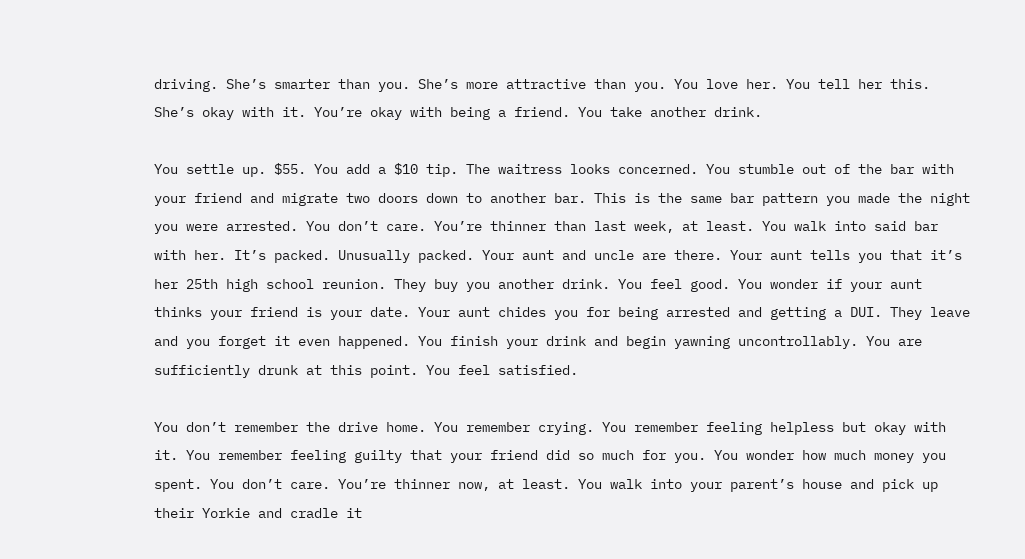driving. She’s smarter than you. She’s more attractive than you. You love her. You tell her this. She’s okay with it. You’re okay with being a friend. You take another drink.

You settle up. $55. You add a $10 tip. The waitress looks concerned. You stumble out of the bar with your friend and migrate two doors down to another bar. This is the same bar pattern you made the night you were arrested. You don’t care. You’re thinner than last week, at least. You walk into said bar with her. It’s packed. Unusually packed. Your aunt and uncle are there. Your aunt tells you that it’s her 25th high school reunion. They buy you another drink. You feel good. You wonder if your aunt thinks your friend is your date. Your aunt chides you for being arrested and getting a DUI. They leave and you forget it even happened. You finish your drink and begin yawning uncontrollably. You are sufficiently drunk at this point. You feel satisfied.

You don’t remember the drive home. You remember crying. You remember feeling helpless but okay with it. You remember feeling guilty that your friend did so much for you. You wonder how much money you spent. You don’t care. You’re thinner now, at least. You walk into your parent’s house and pick up their Yorkie and cradle it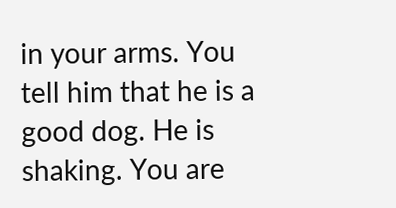in your arms. You tell him that he is a good dog. He is shaking. You are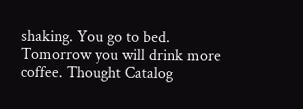shaking. You go to bed. Tomorrow you will drink more coffee. Thought Catalog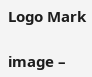Logo Mark

image –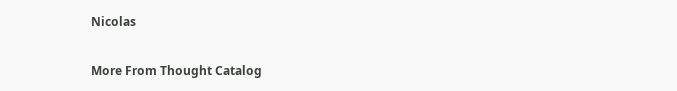Nicolas

More From Thought Catalog